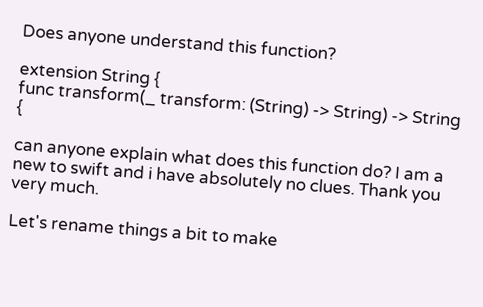Does anyone understand this function?

extension String {
func transform(_ transform: (String) -> String) -> String {

can anyone explain what does this function do? I am a new to swift and i have absolutely no clues. Thank you very much.

Let's rename things a bit to make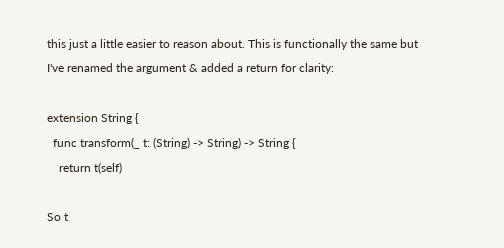this just a little easier to reason about. This is functionally the same but I've renamed the argument & added a return for clarity:

extension String {
  func transform(_ t: (String) -> String) -> String {
    return t(self)

So t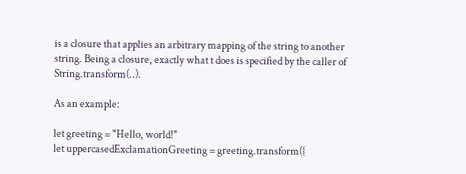is a closure that applies an arbitrary mapping of the string to another string. Being a closure, exactly what t does is specified by the caller of String.transform(..).

As an example:

let greeting = "Hello, world!"
let uppercasedExclamationGreeting = greeting.transform({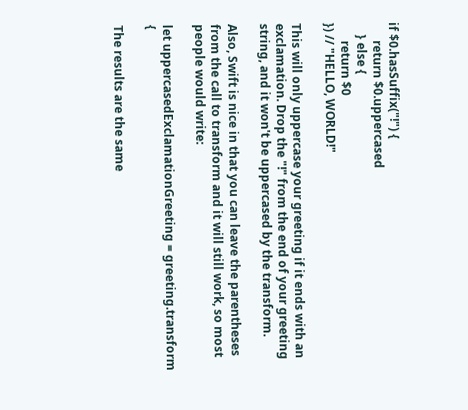if $0.hasSuffix("!") {
      return $0.uppercased
    } else {
      return $0
}) // "HELLO, WORLD!"

This will only uppercase your greeting if it ends with an exclamation. Drop the "!" from the end of your greeting string, and it won't be uppercased by the transform.

Also, Swift is nice in that you can leave the parentheses from the call to transform and it will still work, so most people would write:

let uppercasedExclamationGreeting = greeting.transform {

The results are the same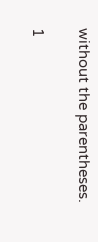without the parentheses.

1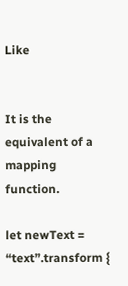Like


It is the equivalent of a mapping function.

let newText = “text”.transform {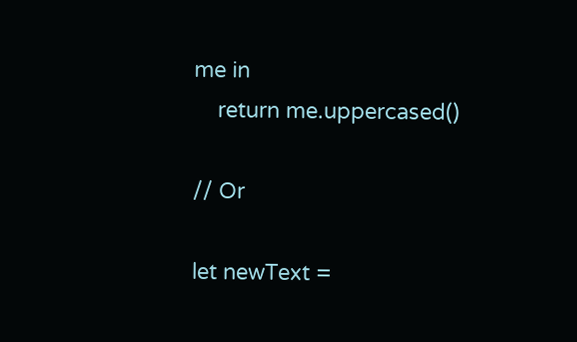me in
    return me.uppercased()

// Or

let newText =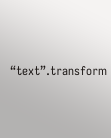“text”.transform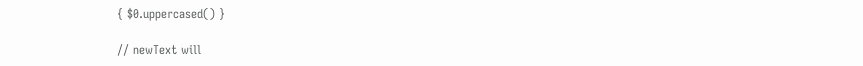{ $0.uppercased() }

// newText will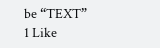be “TEXT”
1 Like